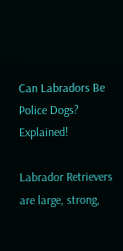Can Labradors Be Police Dogs? Explained!

Labrador Retrievers are large, strong,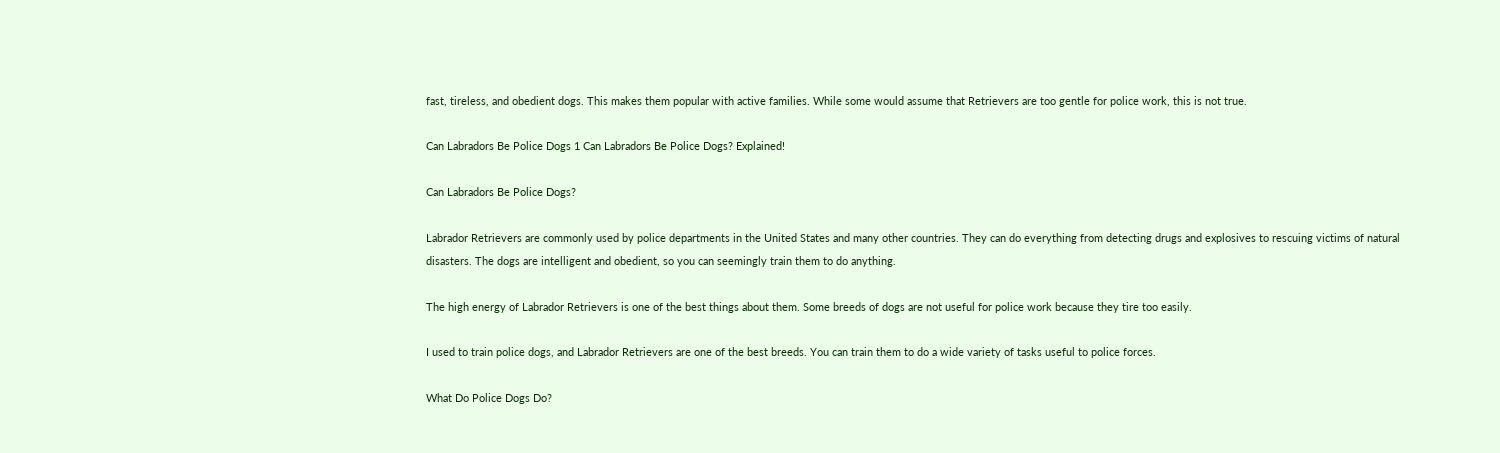fast, tireless, and obedient dogs. This makes them popular with active families. While some would assume that Retrievers are too gentle for police work, this is not true.

Can Labradors Be Police Dogs 1 Can Labradors Be Police Dogs? Explained!

Can Labradors Be Police Dogs?

Labrador Retrievers are commonly used by police departments in the United States and many other countries. They can do everything from detecting drugs and explosives to rescuing victims of natural disasters. The dogs are intelligent and obedient, so you can seemingly train them to do anything.

The high energy of Labrador Retrievers is one of the best things about them. Some breeds of dogs are not useful for police work because they tire too easily.

I used to train police dogs, and Labrador Retrievers are one of the best breeds. You can train them to do a wide variety of tasks useful to police forces.

What Do Police Dogs Do?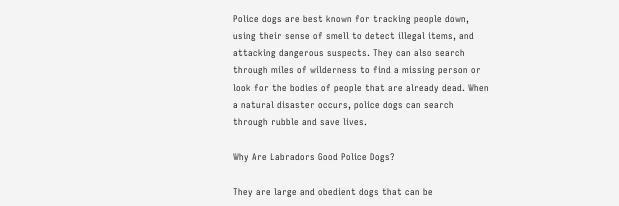Police dogs are best known for tracking people down, using their sense of smell to detect illegal items, and attacking dangerous suspects. They can also search through miles of wilderness to find a missing person or look for the bodies of people that are already dead. When a natural disaster occurs, police dogs can search through rubble and save lives.

Why Are Labradors Good Police Dogs?

They are large and obedient dogs that can be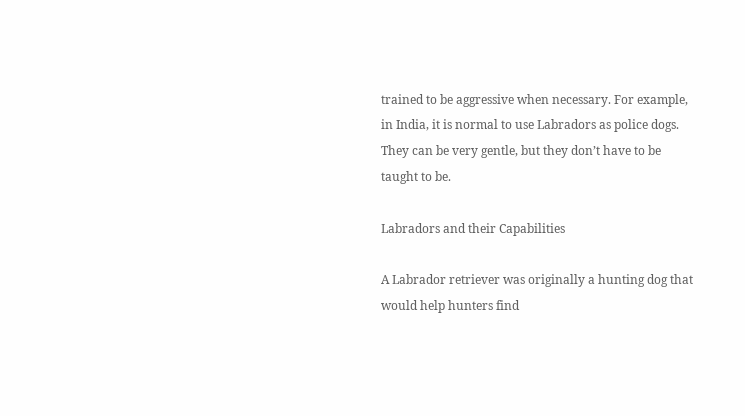trained to be aggressive when necessary. For example, in India, it is normal to use Labradors as police dogs. They can be very gentle, but they don’t have to be taught to be.

Labradors and their Capabilities

A Labrador retriever was originally a hunting dog that would help hunters find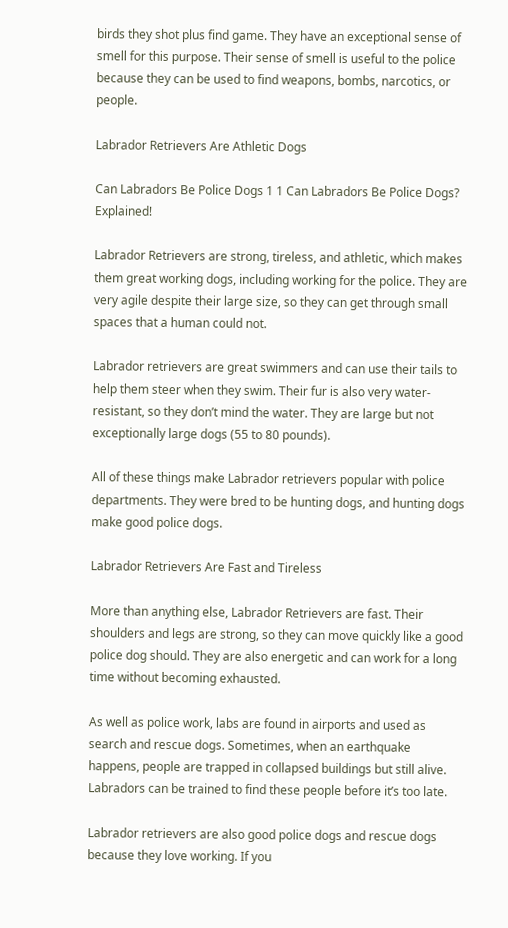birds they shot plus find game. They have an exceptional sense of smell for this purpose. Their sense of smell is useful to the police because they can be used to find weapons, bombs, narcotics, or people.

Labrador Retrievers Are Athletic Dogs

Can Labradors Be Police Dogs 1 1 Can Labradors Be Police Dogs? Explained!

Labrador Retrievers are strong, tireless, and athletic, which makes them great working dogs, including working for the police. They are very agile despite their large size, so they can get through small spaces that a human could not.

Labrador retrievers are great swimmers and can use their tails to help them steer when they swim. Their fur is also very water-resistant, so they don’t mind the water. They are large but not exceptionally large dogs (55 to 80 pounds).

All of these things make Labrador retrievers popular with police departments. They were bred to be hunting dogs, and hunting dogs make good police dogs.

Labrador Retrievers Are Fast and Tireless

More than anything else, Labrador Retrievers are fast. Their shoulders and legs are strong, so they can move quickly like a good police dog should. They are also energetic and can work for a long time without becoming exhausted.

As well as police work, labs are found in airports and used as search and rescue dogs. Sometimes, when an earthquake happens, people are trapped in collapsed buildings but still alive. Labradors can be trained to find these people before it’s too late.

Labrador retrievers are also good police dogs and rescue dogs because they love working. If you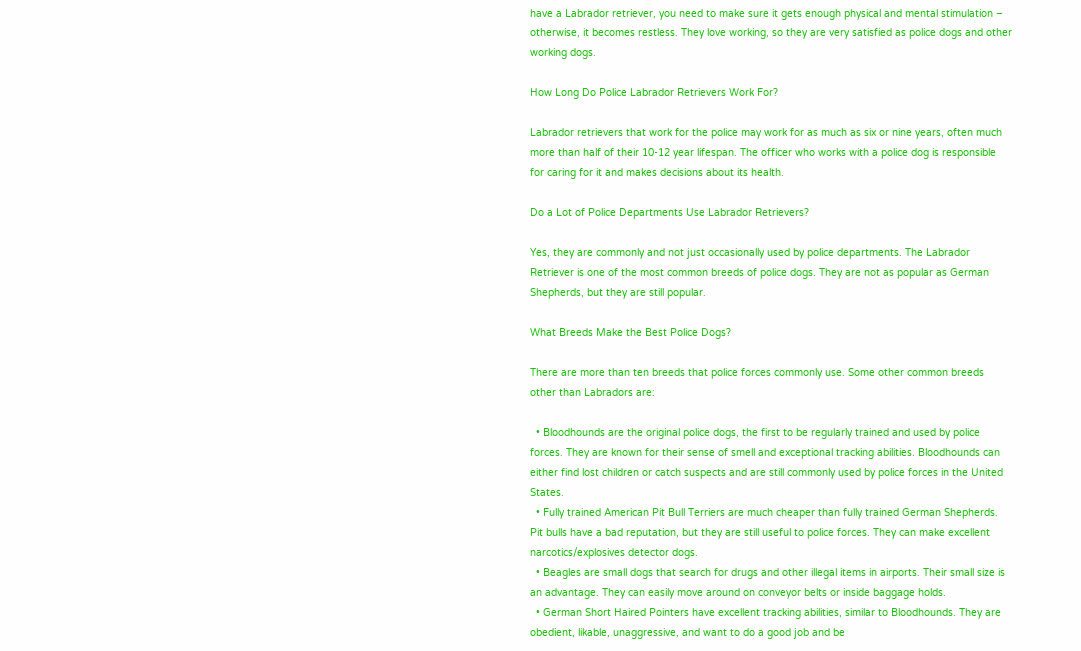have a Labrador retriever, you need to make sure it gets enough physical and mental stimulation – otherwise, it becomes restless. They love working, so they are very satisfied as police dogs and other working dogs.

How Long Do Police Labrador Retrievers Work For?

Labrador retrievers that work for the police may work for as much as six or nine years, often much more than half of their 10-12 year lifespan. The officer who works with a police dog is responsible for caring for it and makes decisions about its health.

Do a Lot of Police Departments Use Labrador Retrievers?

Yes, they are commonly and not just occasionally used by police departments. The Labrador Retriever is one of the most common breeds of police dogs. They are not as popular as German Shepherds, but they are still popular.

What Breeds Make the Best Police Dogs?

There are more than ten breeds that police forces commonly use. Some other common breeds other than Labradors are:

  • Bloodhounds are the original police dogs, the first to be regularly trained and used by police forces. They are known for their sense of smell and exceptional tracking abilities. Bloodhounds can either find lost children or catch suspects and are still commonly used by police forces in the United States.
  • Fully trained American Pit Bull Terriers are much cheaper than fully trained German Shepherds. Pit bulls have a bad reputation, but they are still useful to police forces. They can make excellent narcotics/explosives detector dogs.
  • Beagles are small dogs that search for drugs and other illegal items in airports. Their small size is an advantage. They can easily move around on conveyor belts or inside baggage holds.
  • German Short Haired Pointers have excellent tracking abilities, similar to Bloodhounds. They are obedient, likable, unaggressive, and want to do a good job and be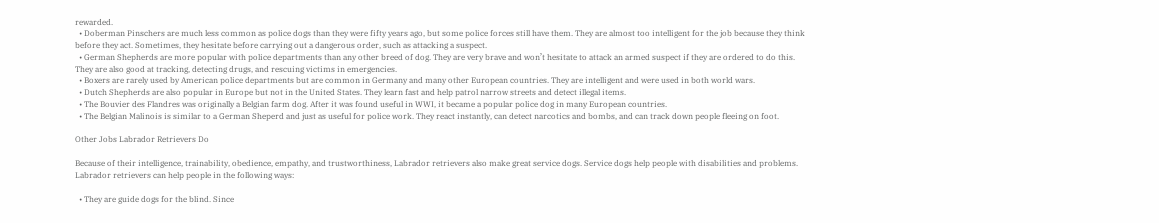rewarded.
  • Doberman Pinschers are much less common as police dogs than they were fifty years ago, but some police forces still have them. They are almost too intelligent for the job because they think before they act. Sometimes, they hesitate before carrying out a dangerous order, such as attacking a suspect.
  • German Shepherds are more popular with police departments than any other breed of dog. They are very brave and won’t hesitate to attack an armed suspect if they are ordered to do this. They are also good at tracking, detecting drugs, and rescuing victims in emergencies.
  • Boxers are rarely used by American police departments but are common in Germany and many other European countries. They are intelligent and were used in both world wars.
  • Dutch Shepherds are also popular in Europe but not in the United States. They learn fast and help patrol narrow streets and detect illegal items.
  • The Bouvier des Flandres was originally a Belgian farm dog. After it was found useful in WWI, it became a popular police dog in many European countries.
  • The Belgian Malinois is similar to a German Sheperd and just as useful for police work. They react instantly, can detect narcotics and bombs, and can track down people fleeing on foot.

Other Jobs Labrador Retrievers Do

Because of their intelligence, trainability, obedience, empathy, and trustworthiness, Labrador retrievers also make great service dogs. Service dogs help people with disabilities and problems. Labrador retrievers can help people in the following ways:

  • They are guide dogs for the blind. Since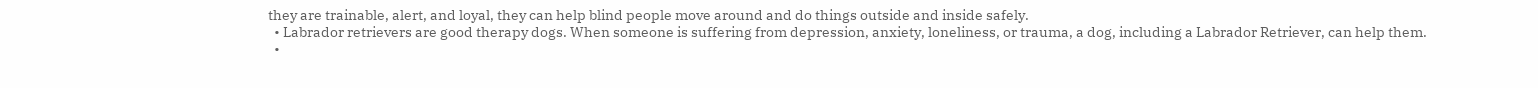they are trainable, alert, and loyal, they can help blind people move around and do things outside and inside safely.
  • Labrador retrievers are good therapy dogs. When someone is suffering from depression, anxiety, loneliness, or trauma, a dog, including a Labrador Retriever, can help them.
  •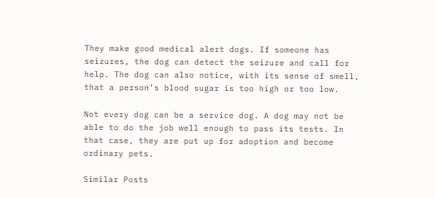They make good medical alert dogs. If someone has seizures, the dog can detect the seizure and call for help. The dog can also notice, with its sense of smell, that a person’s blood sugar is too high or too low.

Not every dog can be a service dog. A dog may not be able to do the job well enough to pass its tests. In that case, they are put up for adoption and become ordinary pets.

Similar Posts